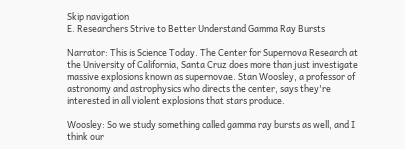Skip navigation
E. Researchers Strive to Better Understand Gamma Ray Bursts

Narrator: This is Science Today. The Center for Supernova Research at the University of California, Santa Cruz does more than just investigate massive explosions known as supernovae. Stan Woosley, a professor of astronomy and astrophysics who directs the center, says they're interested in all violent explosions that stars produce.

Woosley: So we study something called gamma ray bursts as well, and I think our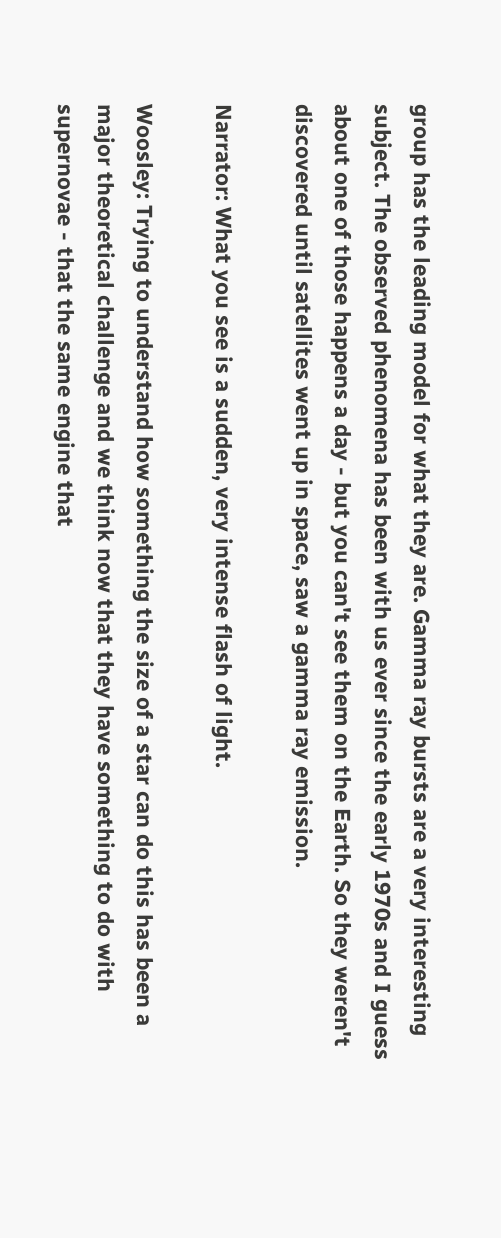group has the leading model for what they are. Gamma ray bursts are a very interesting subject. The observed phenomena has been with us ever since the early 1970s and I guess about one of those happens a day - but you can't see them on the Earth. So they weren't discovered until satellites went up in space, saw a gamma ray emission.

Narrator: What you see is a sudden, very intense flash of light.

Woosley: Trying to understand how something the size of a star can do this has been a major theoretical challenge and we think now that they have something to do with supernovae - that the same engine that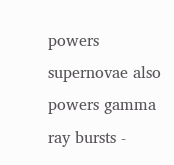powers supernovae also powers gamma ray bursts -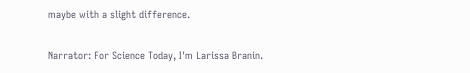maybe with a slight difference.

Narrator: For Science Today, I'm Larissa Branin.